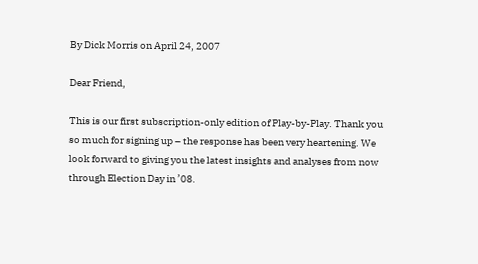By Dick Morris on April 24, 2007

Dear Friend,

This is our first subscription-only edition of Play-by-Play. Thank you so much for signing up – the response has been very heartening. We look forward to giving you the latest insights and analyses from now through Election Day in ’08.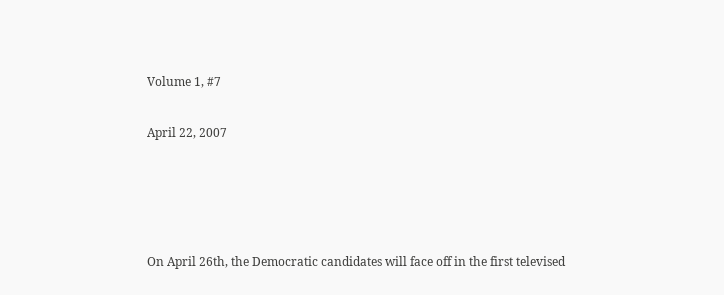Volume 1, #7

April 22, 2007




On April 26th, the Democratic candidates will face off in the first televised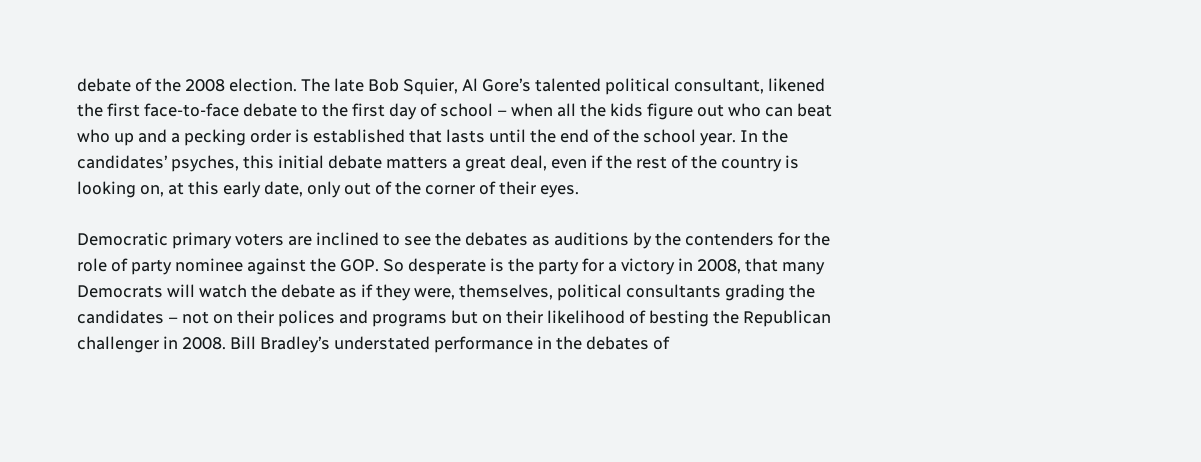debate of the 2008 election. The late Bob Squier, Al Gore’s talented political consultant, likened the first face-to-face debate to the first day of school – when all the kids figure out who can beat who up and a pecking order is established that lasts until the end of the school year. In the candidates’ psyches, this initial debate matters a great deal, even if the rest of the country is looking on, at this early date, only out of the corner of their eyes.

Democratic primary voters are inclined to see the debates as auditions by the contenders for the role of party nominee against the GOP. So desperate is the party for a victory in 2008, that many Democrats will watch the debate as if they were, themselves, political consultants grading the candidates – not on their polices and programs but on their likelihood of besting the Republican challenger in 2008. Bill Bradley’s understated performance in the debates of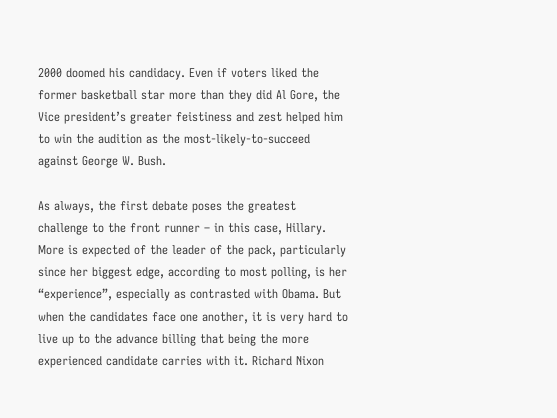2000 doomed his candidacy. Even if voters liked the former basketball star more than they did Al Gore, the Vice president’s greater feistiness and zest helped him to win the audition as the most-likely-to-succeed against George W. Bush.

As always, the first debate poses the greatest challenge to the front runner – in this case, Hillary. More is expected of the leader of the pack, particularly since her biggest edge, according to most polling, is her “experience”, especially as contrasted with Obama. But when the candidates face one another, it is very hard to live up to the advance billing that being the more experienced candidate carries with it. Richard Nixon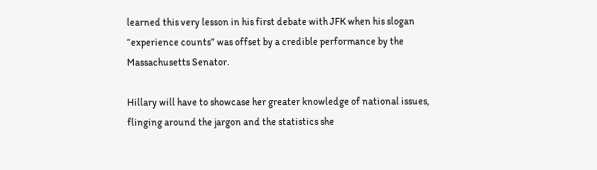learned this very lesson in his first debate with JFK when his slogan “experience counts” was offset by a credible performance by the Massachusetts Senator.

Hillary will have to showcase her greater knowledge of national issues, flinging around the jargon and the statistics she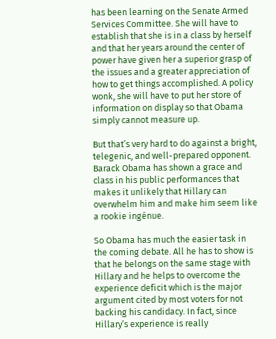has been learning on the Senate Armed Services Committee. She will have to establish that she is in a class by herself and that her years around the center of power have given her a superior grasp of the issues and a greater appreciation of how to get things accomplished. A policy wonk, she will have to put her store of information on display so that Obama simply cannot measure up.

But that’s very hard to do against a bright, telegenic, and well-prepared opponent. Barack Obama has shown a grace and class in his public performances that makes it unlikely that Hillary can overwhelm him and make him seem like a rookie ingénue.

So Obama has much the easier task in the coming debate. All he has to show is that he belongs on the same stage with Hillary and he helps to overcome the experience deficit which is the major argument cited by most voters for not backing his candidacy. In fact, since Hillary’s experience is really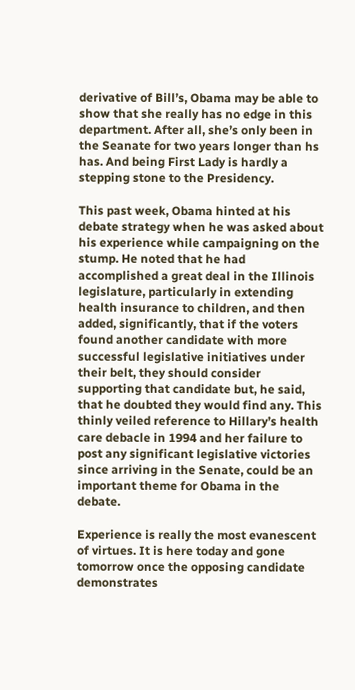derivative of Bill’s, Obama may be able to show that she really has no edge in this department. After all, she’s only been in the Seanate for two years longer than hs has. And being First Lady is hardly a stepping stone to the Presidency.

This past week, Obama hinted at his debate strategy when he was asked about his experience while campaigning on the stump. He noted that he had accomplished a great deal in the Illinois legislature, particularly in extending health insurance to children, and then added, significantly, that if the voters found another candidate with more successful legislative initiatives under their belt, they should consider supporting that candidate but, he said, that he doubted they would find any. This thinly veiled reference to Hillary’s health care debacle in 1994 and her failure to post any significant legislative victories since arriving in the Senate, could be an important theme for Obama in the debate.

Experience is really the most evanescent of virtues. It is here today and gone tomorrow once the opposing candidate demonstrates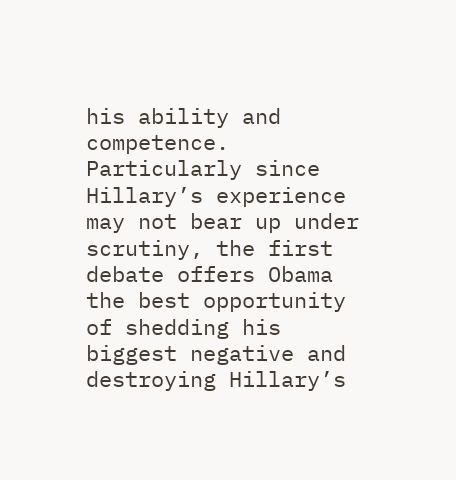his ability and competence. Particularly since Hillary’s experience may not bear up under scrutiny, the first debate offers Obama the best opportunity of shedding his biggest negative and destroying Hillary’s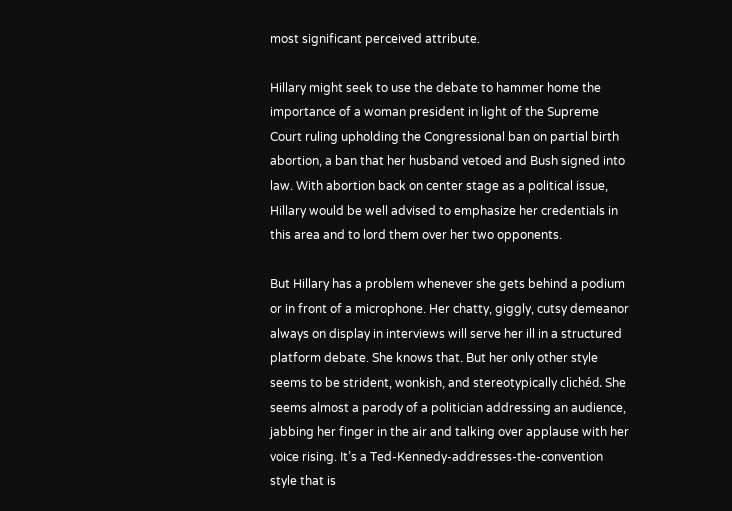most significant perceived attribute.

Hillary might seek to use the debate to hammer home the importance of a woman president in light of the Supreme Court ruling upholding the Congressional ban on partial birth abortion, a ban that her husband vetoed and Bush signed into law. With abortion back on center stage as a political issue, Hillary would be well advised to emphasize her credentials in this area and to lord them over her two opponents.

But Hillary has a problem whenever she gets behind a podium or in front of a microphone. Her chatty, giggly, cutsy demeanor always on display in interviews will serve her ill in a structured platform debate. She knows that. But her only other style seems to be strident, wonkish, and stereotypically clichéd. She seems almost a parody of a politician addressing an audience, jabbing her finger in the air and talking over applause with her voice rising. It’s a Ted-Kennedy-addresses-the-convention style that is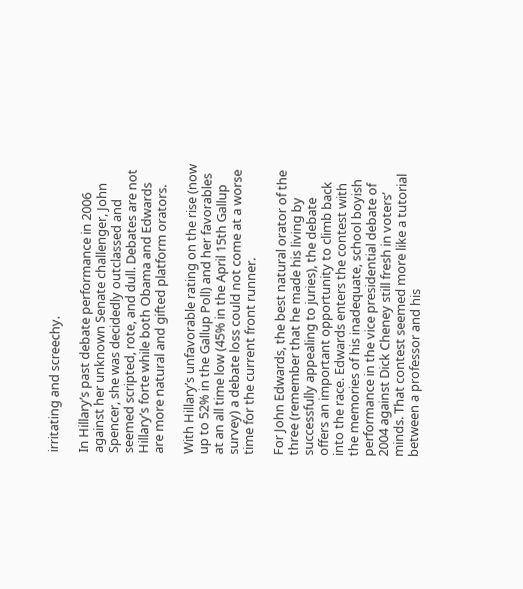irritating and screechy.

In Hillary’s past debate performance in 2006 against her unknown Senate challenger, John Spencer, she was decidedly outclassed and seemed scripted, rote, and dull. Debates are not Hillary’s forte while both Obama and Edwards are more natural and gifted platform orators.

With Hillary’s unfavorable rating on the rise (now up to 52% in the Gallup Poll) and her favorables at an all time low (45% in the April 15th Gallup survey) a debate loss could not come at a worse time for the current front runner.

For John Edwards, the best natural orator of the three (remember that he made his living by successfully appealing to juries), the debate offers an important opportunity to climb back into the race. Edwards enters the contest with the memories of his inadequate, school boyish performance in the vice presidential debate of 2004 against Dick Cheney still fresh in voters’ minds. That contest seemed more like a tutorial between a professor and his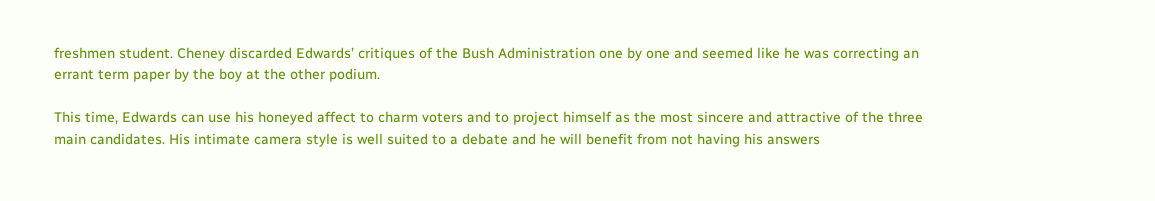freshmen student. Cheney discarded Edwards’ critiques of the Bush Administration one by one and seemed like he was correcting an errant term paper by the boy at the other podium.

This time, Edwards can use his honeyed affect to charm voters and to project himself as the most sincere and attractive of the three main candidates. His intimate camera style is well suited to a debate and he will benefit from not having his answers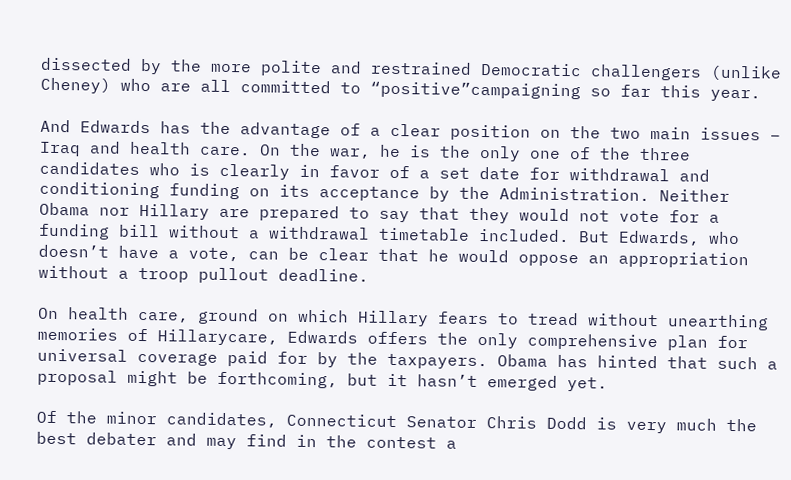dissected by the more polite and restrained Democratic challengers (unlike Cheney) who are all committed to “positive”campaigning so far this year.

And Edwards has the advantage of a clear position on the two main issues – Iraq and health care. On the war, he is the only one of the three candidates who is clearly in favor of a set date for withdrawal and conditioning funding on its acceptance by the Administration. Neither Obama nor Hillary are prepared to say that they would not vote for a funding bill without a withdrawal timetable included. But Edwards, who doesn’t have a vote, can be clear that he would oppose an appropriation without a troop pullout deadline.

On health care, ground on which Hillary fears to tread without unearthing memories of Hillarycare, Edwards offers the only comprehensive plan for universal coverage paid for by the taxpayers. Obama has hinted that such a proposal might be forthcoming, but it hasn’t emerged yet.

Of the minor candidates, Connecticut Senator Chris Dodd is very much the best debater and may find in the contest a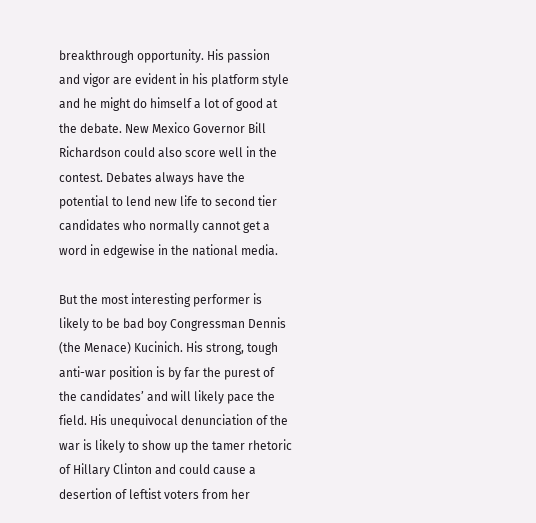breakthrough opportunity. His passion and vigor are evident in his platform style and he might do himself a lot of good at the debate. New Mexico Governor Bill Richardson could also score well in the contest. Debates always have the potential to lend new life to second tier candidates who normally cannot get a word in edgewise in the national media.

But the most interesting performer is likely to be bad boy Congressman Dennis (the Menace) Kucinich. His strong, tough anti-war position is by far the purest of the candidates’ and will likely pace the field. His unequivocal denunciation of the war is likely to show up the tamer rhetoric of Hillary Clinton and could cause a desertion of leftist voters from her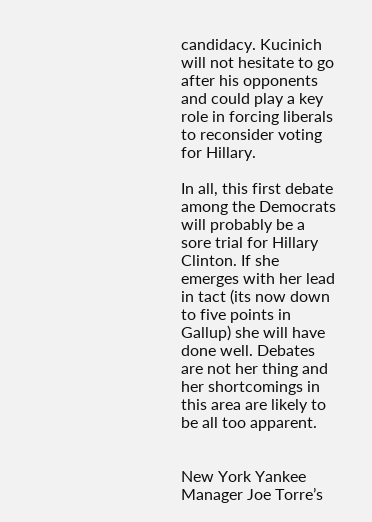candidacy. Kucinich will not hesitate to go after his opponents and could play a key role in forcing liberals to reconsider voting for Hillary.

In all, this first debate among the Democrats will probably be a sore trial for Hillary Clinton. If she emerges with her lead in tact (its now down to five points in Gallup) she will have done well. Debates are not her thing and her shortcomings in this area are likely to be all too apparent.


New York Yankee Manager Joe Torre’s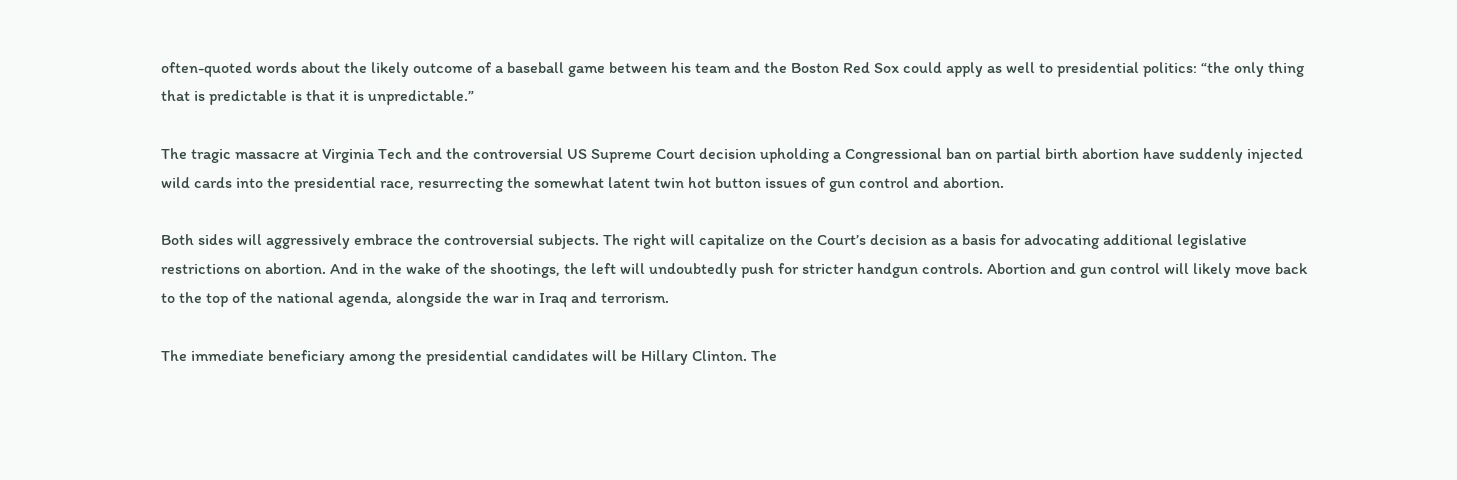often-quoted words about the likely outcome of a baseball game between his team and the Boston Red Sox could apply as well to presidential politics: “the only thing that is predictable is that it is unpredictable.”

The tragic massacre at Virginia Tech and the controversial US Supreme Court decision upholding a Congressional ban on partial birth abortion have suddenly injected wild cards into the presidential race, resurrecting the somewhat latent twin hot button issues of gun control and abortion.

Both sides will aggressively embrace the controversial subjects. The right will capitalize on the Court’s decision as a basis for advocating additional legislative restrictions on abortion. And in the wake of the shootings, the left will undoubtedly push for stricter handgun controls. Abortion and gun control will likely move back to the top of the national agenda, alongside the war in Iraq and terrorism.

The immediate beneficiary among the presidential candidates will be Hillary Clinton. The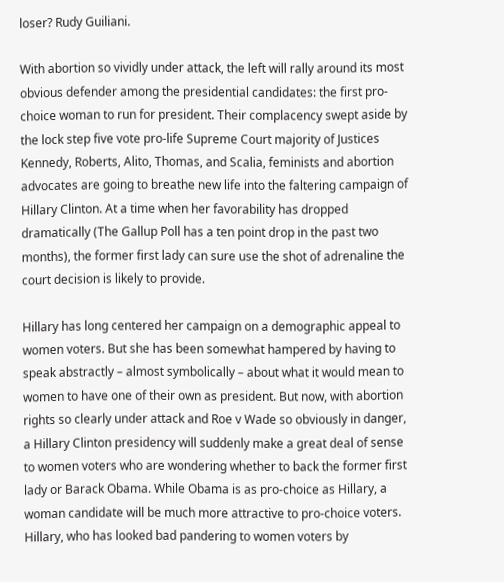loser? Rudy Guiliani.

With abortion so vividly under attack, the left will rally around its most obvious defender among the presidential candidates: the first pro-choice woman to run for president. Their complacency swept aside by the lock step five vote pro-life Supreme Court majority of Justices Kennedy, Roberts, Alito, Thomas, and Scalia, feminists and abortion advocates are going to breathe new life into the faltering campaign of Hillary Clinton. At a time when her favorability has dropped dramatically (The Gallup Poll has a ten point drop in the past two months), the former first lady can sure use the shot of adrenaline the court decision is likely to provide.

Hillary has long centered her campaign on a demographic appeal to women voters. But she has been somewhat hampered by having to speak abstractly – almost symbolically – about what it would mean to women to have one of their own as president. But now, with abortion rights so clearly under attack and Roe v Wade so obviously in danger, a Hillary Clinton presidency will suddenly make a great deal of sense to women voters who are wondering whether to back the former first lady or Barack Obama. While Obama is as pro-choice as Hillary, a woman candidate will be much more attractive to pro-choice voters. Hillary, who has looked bad pandering to women voters by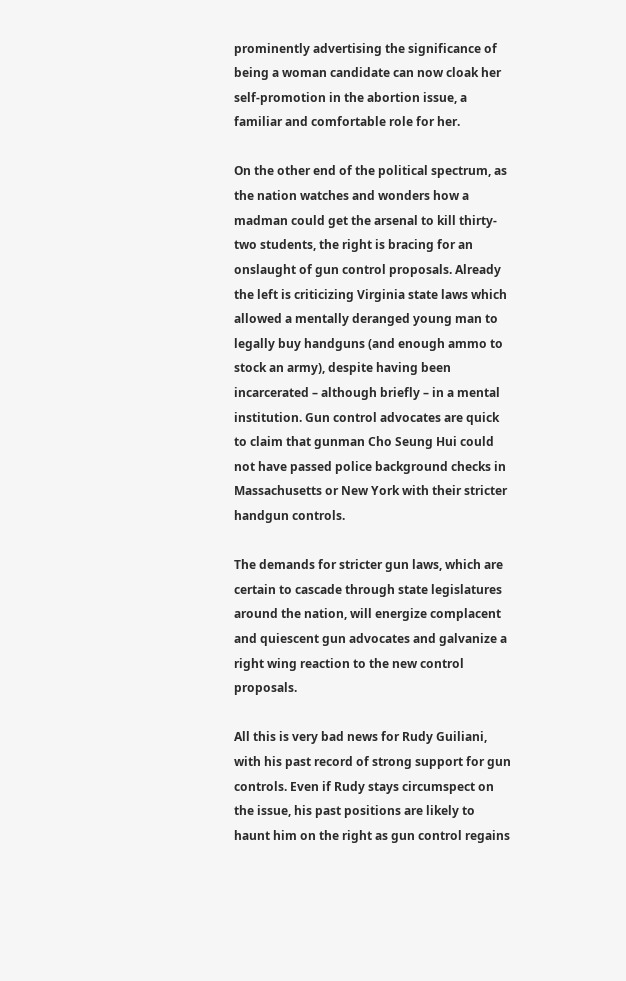prominently advertising the significance of being a woman candidate can now cloak her self-promotion in the abortion issue, a familiar and comfortable role for her.

On the other end of the political spectrum, as the nation watches and wonders how a madman could get the arsenal to kill thirty-two students, the right is bracing for an onslaught of gun control proposals. Already the left is criticizing Virginia state laws which allowed a mentally deranged young man to legally buy handguns (and enough ammo to stock an army), despite having been incarcerated – although briefly – in a mental institution. Gun control advocates are quick to claim that gunman Cho Seung Hui could not have passed police background checks in Massachusetts or New York with their stricter handgun controls.

The demands for stricter gun laws, which are certain to cascade through state legislatures around the nation, will energize complacent and quiescent gun advocates and galvanize a right wing reaction to the new control proposals.

All this is very bad news for Rudy Guiliani, with his past record of strong support for gun controls. Even if Rudy stays circumspect on the issue, his past positions are likely to haunt him on the right as gun control regains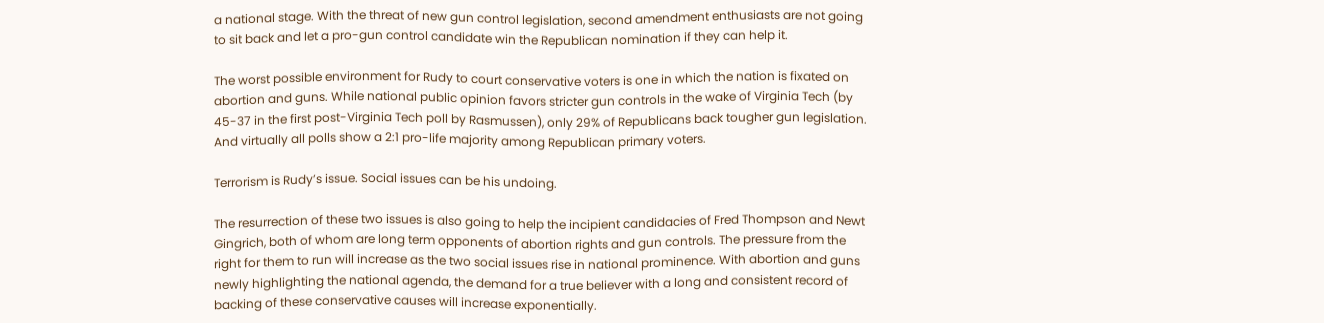a national stage. With the threat of new gun control legislation, second amendment enthusiasts are not going to sit back and let a pro-gun control candidate win the Republican nomination if they can help it.

The worst possible environment for Rudy to court conservative voters is one in which the nation is fixated on abortion and guns. While national public opinion favors stricter gun controls in the wake of Virginia Tech (by 45-37 in the first post-Virginia Tech poll by Rasmussen), only 29% of Republicans back tougher gun legislation. And virtually all polls show a 2:1 pro-life majority among Republican primary voters.

Terrorism is Rudy’s issue. Social issues can be his undoing.

The resurrection of these two issues is also going to help the incipient candidacies of Fred Thompson and Newt Gingrich, both of whom are long term opponents of abortion rights and gun controls. The pressure from the right for them to run will increase as the two social issues rise in national prominence. With abortion and guns newly highlighting the national agenda, the demand for a true believer with a long and consistent record of backing of these conservative causes will increase exponentially.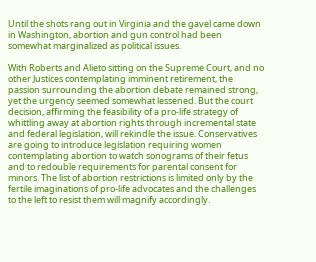Until the shots rang out in Virginia and the gavel came down in Washington, abortion and gun control had been somewhat marginalized as political issues.

With Roberts and Alieto sitting on the Supreme Court, and no other Justices contemplating imminent retirement, the passion surrounding the abortion debate remained strong, yet the urgency seemed somewhat lessened. But the court decision, affirming the feasibility of a pro-life strategy of whittling away at abortion rights through incremental state and federal legislation, will rekindle the issue. Conservatives are going to introduce legislation requiring women contemplating abortion to watch sonograms of their fetus and to redouble requirements for parental consent for minors. The list of abortion restrictions is limited only by the fertile imaginations of pro-life advocates and the challenges to the left to resist them will magnify accordingly.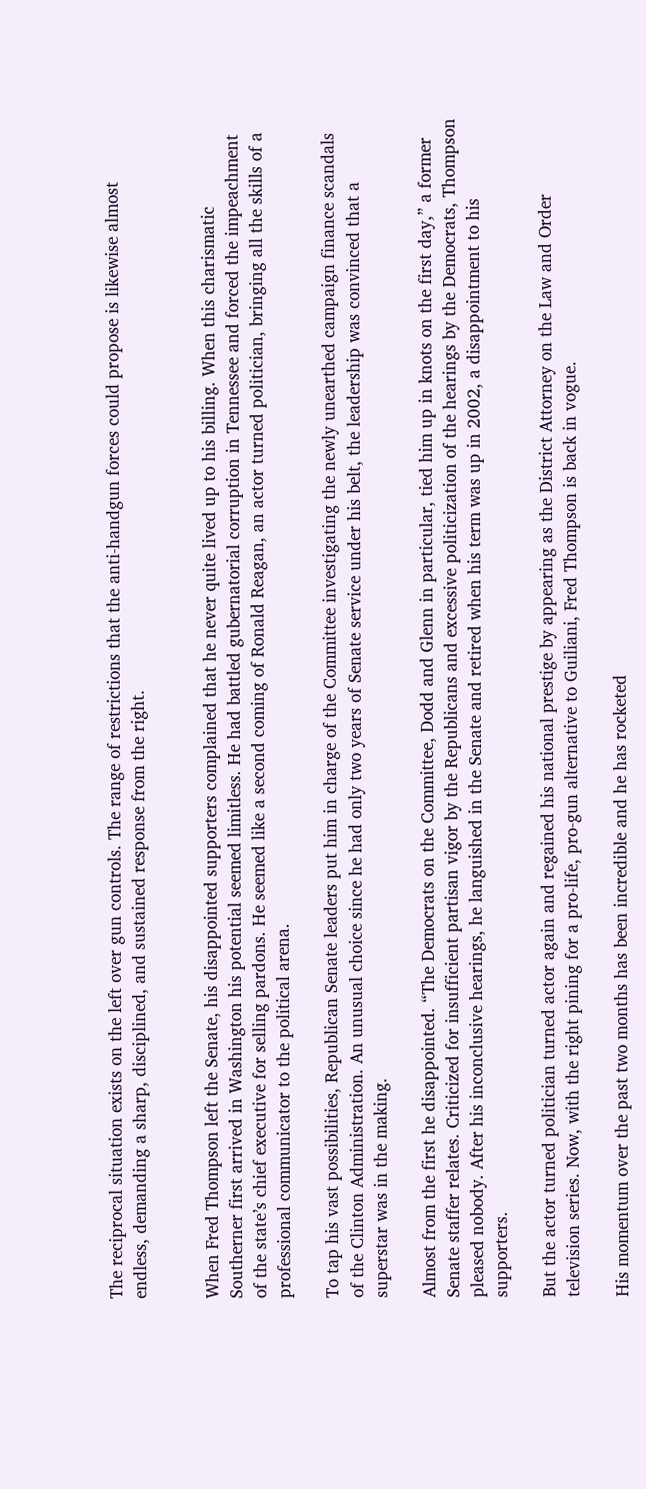The reciprocal situation exists on the left over gun controls. The range of restrictions that the anti-handgun forces could propose is likewise almost endless, demanding a sharp, disciplined, and sustained response from the right.


When Fred Thompson left the Senate, his disappointed supporters complained that he never quite lived up to his billing. When this charismatic Southerner first arrived in Washington his potential seemed limitless. He had battled gubernatorial corruption in Tennessee and forced the impeachment of the state’s chief executive for selling pardons. He seemed like a second coming of Ronald Reagan, an actor turned politician, bringing all the skills of a professional communicator to the political arena.

To tap his vast possibilities, Republican Senate leaders put him in charge of the Committee investigating the newly unearthed campaign finance scandals of the Clinton Administration. An unusual choice since he had only two years of Senate service under his belt, the leadership was convinced that a superstar was in the making.

Almost from the first he disappointed. “The Democrats on the Committee, Dodd and Glenn in particular, tied him up in knots on the first day,” a former Senate staffer relates. Criticized for insufficient partisan vigor by the Republicans and excessive politicization of the hearings by the Democrats, Thompson pleased nobody. After his inconclusive hearings, he languished in the Senate and retired when his term was up in 2002, a disappointment to his supporters.

But the actor turned politician turned actor again and regained his national prestige by appearing as the District Attorney on the Law and Order television series. Now, with the right pining for a pro-life, pro-gun alternative to Guiliani, Fred Thompson is back in vogue.

His momentum over the past two months has been incredible and he has rocketed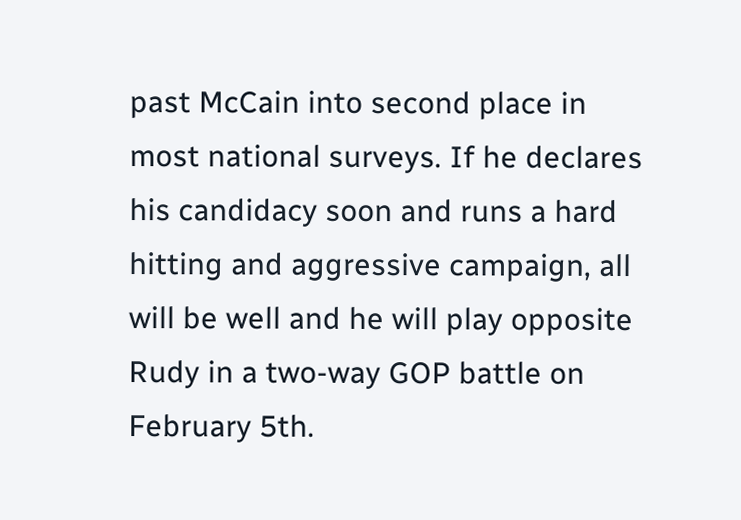past McCain into second place in most national surveys. If he declares his candidacy soon and runs a hard hitting and aggressive campaign, all will be well and he will play opposite Rudy in a two-way GOP battle on February 5th.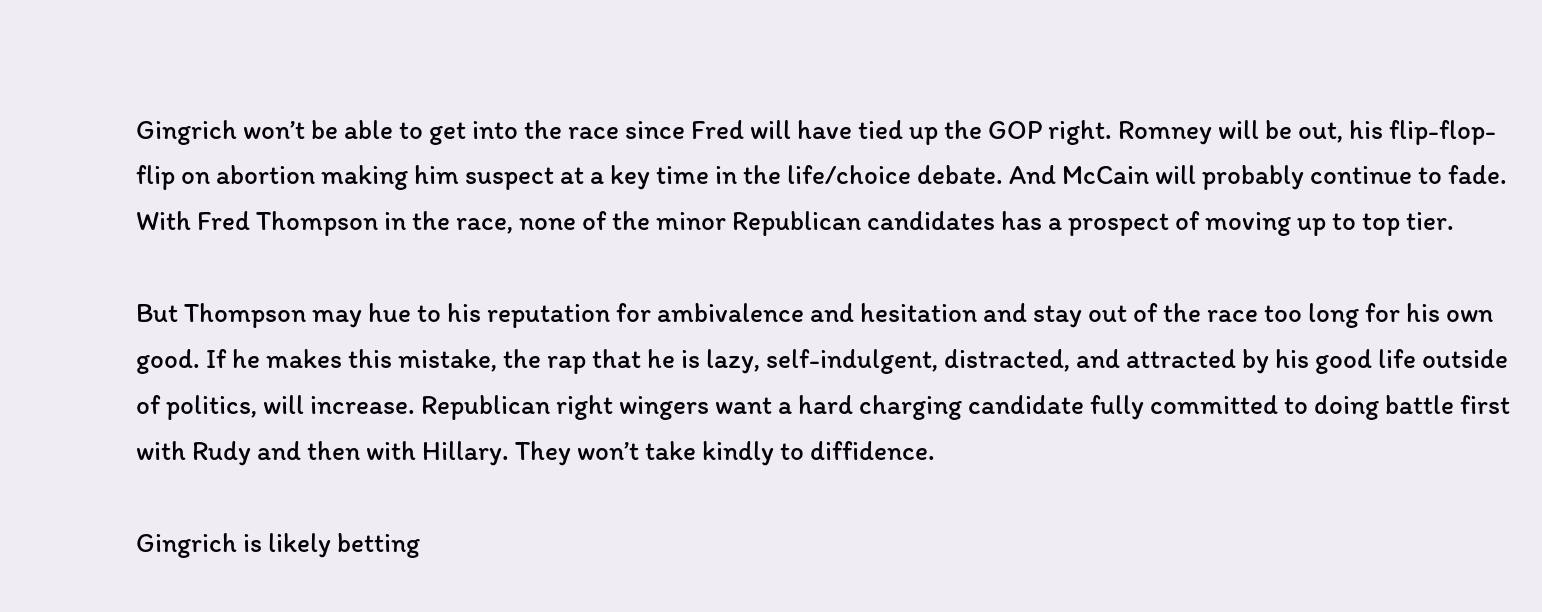Gingrich won’t be able to get into the race since Fred will have tied up the GOP right. Romney will be out, his flip-flop-flip on abortion making him suspect at a key time in the life/choice debate. And McCain will probably continue to fade. With Fred Thompson in the race, none of the minor Republican candidates has a prospect of moving up to top tier.

But Thompson may hue to his reputation for ambivalence and hesitation and stay out of the race too long for his own good. If he makes this mistake, the rap that he is lazy, self-indulgent, distracted, and attracted by his good life outside of politics, will increase. Republican right wingers want a hard charging candidate fully committed to doing battle first with Rudy and then with Hillary. They won’t take kindly to diffidence.

Gingrich is likely betting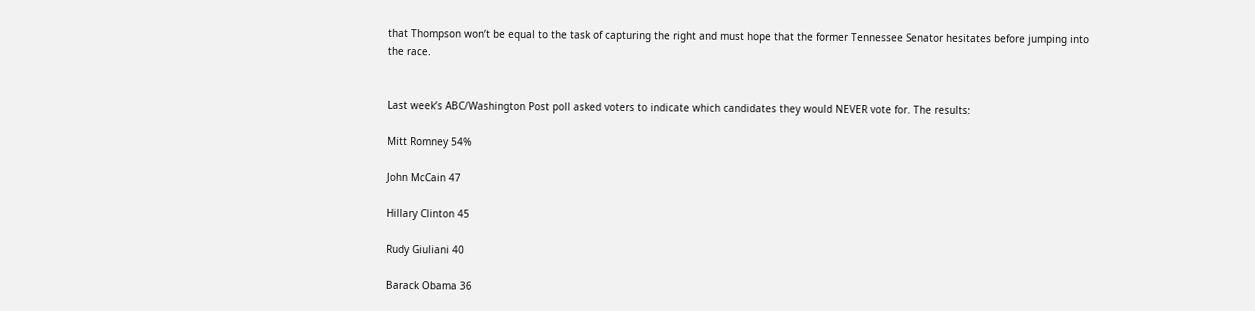that Thompson won’t be equal to the task of capturing the right and must hope that the former Tennessee Senator hesitates before jumping into the race.


Last week’s ABC/Washington Post poll asked voters to indicate which candidates they would NEVER vote for. The results:

Mitt Romney 54%

John McCain 47

Hillary Clinton 45

Rudy Giuliani 40

Barack Obama 36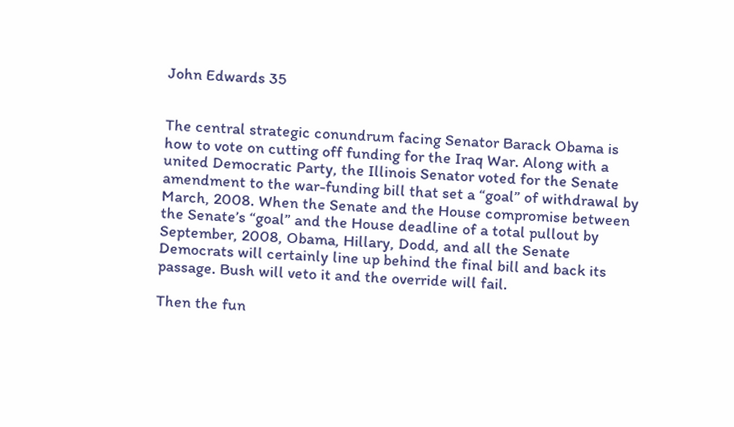John Edwards 35


The central strategic conundrum facing Senator Barack Obama is how to vote on cutting off funding for the Iraq War. Along with a united Democratic Party, the Illinois Senator voted for the Senate amendment to the war-funding bill that set a “goal” of withdrawal by March, 2008. When the Senate and the House compromise between the Senate’s “goal” and the House deadline of a total pullout by September, 2008, Obama, Hillary, Dodd, and all the Senate Democrats will certainly line up behind the final bill and back its passage. Bush will veto it and the override will fail.

Then the fun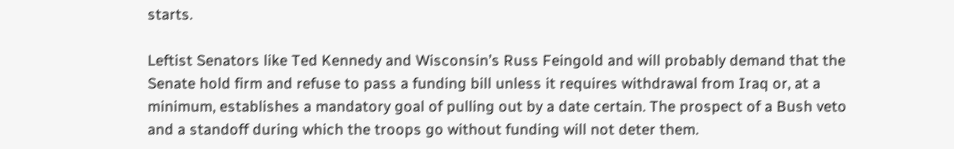starts.

Leftist Senators like Ted Kennedy and Wisconsin’s Russ Feingold and will probably demand that the Senate hold firm and refuse to pass a funding bill unless it requires withdrawal from Iraq or, at a minimum, establishes a mandatory goal of pulling out by a date certain. The prospect of a Bush veto and a standoff during which the troops go without funding will not deter them.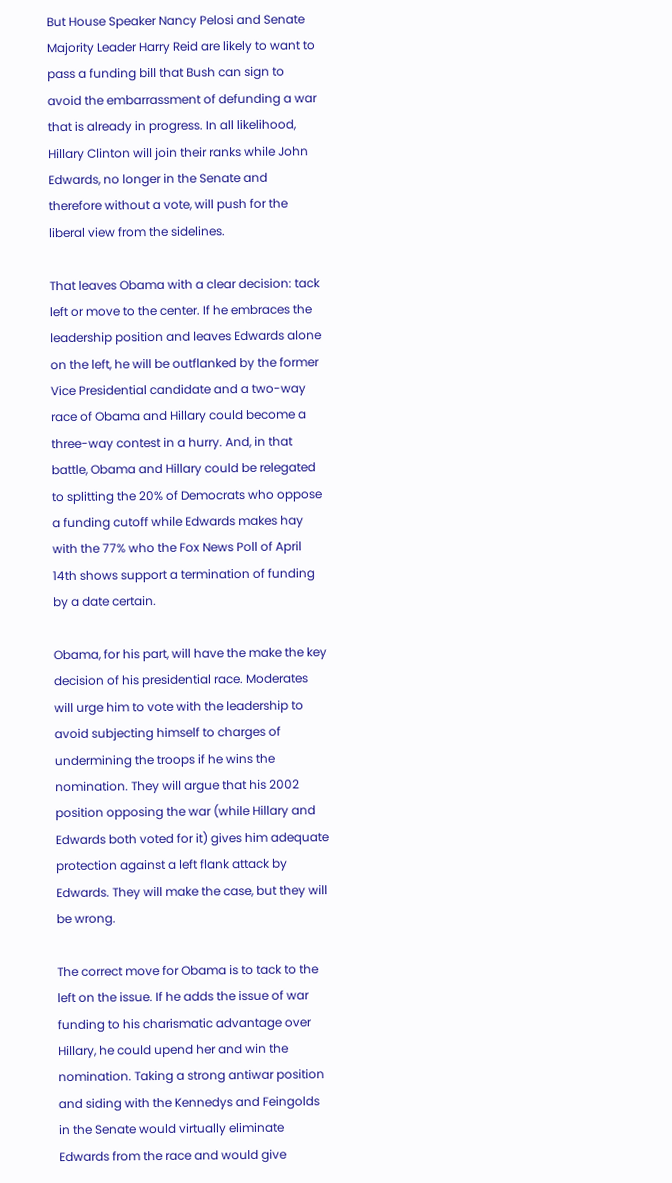But House Speaker Nancy Pelosi and Senate Majority Leader Harry Reid are likely to want to pass a funding bill that Bush can sign to avoid the embarrassment of defunding a war that is already in progress. In all likelihood, Hillary Clinton will join their ranks while John Edwards, no longer in the Senate and therefore without a vote, will push for the liberal view from the sidelines.

That leaves Obama with a clear decision: tack left or move to the center. If he embraces the leadership position and leaves Edwards alone on the left, he will be outflanked by the former Vice Presidential candidate and a two-way race of Obama and Hillary could become a three-way contest in a hurry. And, in that battle, Obama and Hillary could be relegated to splitting the 20% of Democrats who oppose a funding cutoff while Edwards makes hay with the 77% who the Fox News Poll of April 14th shows support a termination of funding by a date certain.

Obama, for his part, will have the make the key decision of his presidential race. Moderates will urge him to vote with the leadership to avoid subjecting himself to charges of undermining the troops if he wins the nomination. They will argue that his 2002 position opposing the war (while Hillary and Edwards both voted for it) gives him adequate protection against a left flank attack by Edwards. They will make the case, but they will be wrong.

The correct move for Obama is to tack to the left on the issue. If he adds the issue of war funding to his charismatic advantage over Hillary, he could upend her and win the nomination. Taking a strong antiwar position and siding with the Kennedys and Feingolds in the Senate would virtually eliminate Edwards from the race and would give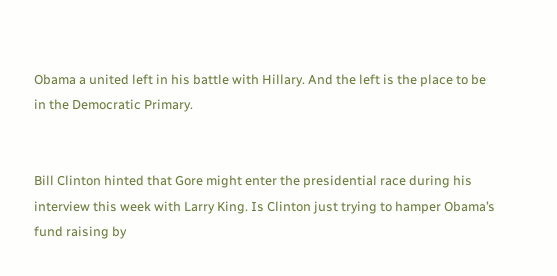Obama a united left in his battle with Hillary. And the left is the place to be in the Democratic Primary.


Bill Clinton hinted that Gore might enter the presidential race during his interview this week with Larry King. Is Clinton just trying to hamper Obama’s fund raising by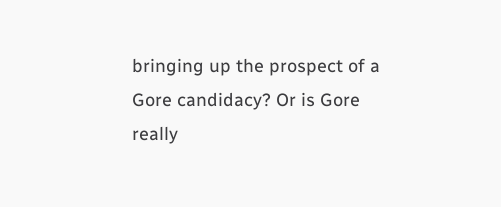bringing up the prospect of a Gore candidacy? Or is Gore really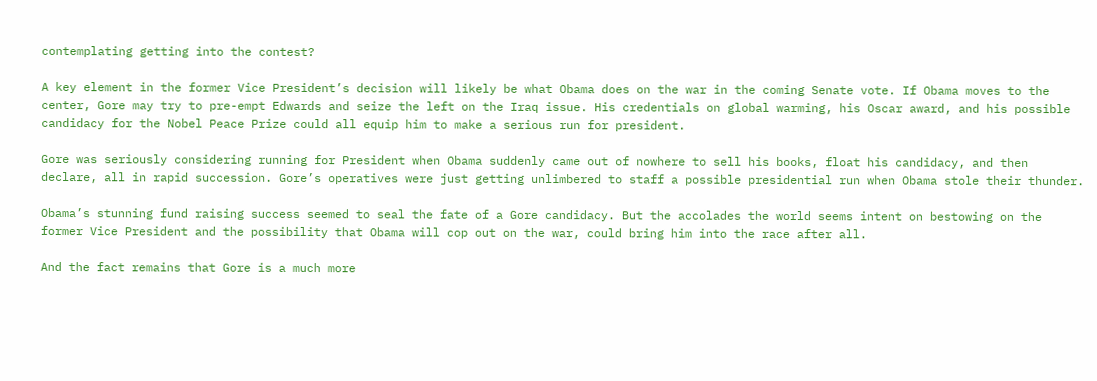contemplating getting into the contest?

A key element in the former Vice President’s decision will likely be what Obama does on the war in the coming Senate vote. If Obama moves to the center, Gore may try to pre-empt Edwards and seize the left on the Iraq issue. His credentials on global warming, his Oscar award, and his possible candidacy for the Nobel Peace Prize could all equip him to make a serious run for president.

Gore was seriously considering running for President when Obama suddenly came out of nowhere to sell his books, float his candidacy, and then declare, all in rapid succession. Gore’s operatives were just getting unlimbered to staff a possible presidential run when Obama stole their thunder.

Obama’s stunning fund raising success seemed to seal the fate of a Gore candidacy. But the accolades the world seems intent on bestowing on the former Vice President and the possibility that Obama will cop out on the war, could bring him into the race after all.

And the fact remains that Gore is a much more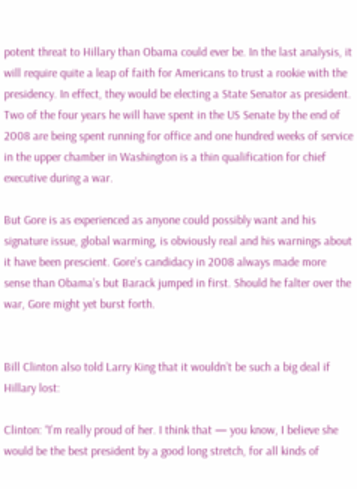potent threat to Hillary than Obama could ever be. In the last analysis, it will require quite a leap of faith for Americans to trust a rookie with the presidency. In effect, they would be electing a State Senator as president. Two of the four years he will have spent in the US Senate by the end of 2008 are being spent running for office and one hundred weeks of service in the upper chamber in Washington is a thin qualification for chief executive during a war.

But Gore is as experienced as anyone could possibly want and his signature issue, global warming, is obviously real and his warnings about it have been prescient. Gore’s candidacy in 2008 always made more sense than Obama’s but Barack jumped in first. Should he falter over the war, Gore might yet burst forth.


Bill Clinton also told Larry King that it wouldn’t be such a big deal if Hillary lost:

Clinton: “I’m really proud of her. I think that — you know, I believe she would be the best president by a good long stretch, for all kinds of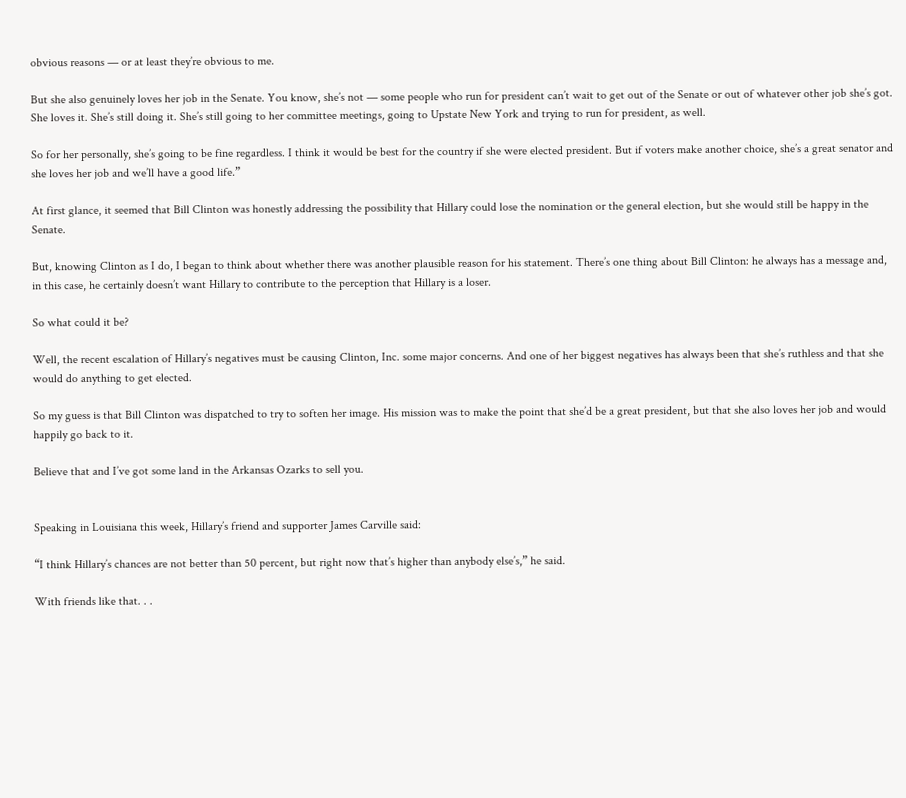obvious reasons — or at least they’re obvious to me.

But she also genuinely loves her job in the Senate. You know, she’s not — some people who run for president can’t wait to get out of the Senate or out of whatever other job she’s got. She loves it. She’s still doing it. She’s still going to her committee meetings, going to Upstate New York and trying to run for president, as well.

So for her personally, she’s going to be fine regardless. I think it would be best for the country if she were elected president. But if voters make another choice, she’s a great senator and she loves her job and we’ll have a good life.”

At first glance, it seemed that Bill Clinton was honestly addressing the possibility that Hillary could lose the nomination or the general election, but she would still be happy in the Senate.

But, knowing Clinton as I do, I began to think about whether there was another plausible reason for his statement. There’s one thing about Bill Clinton: he always has a message and, in this case, he certainly doesn’t want Hillary to contribute to the perception that Hillary is a loser.

So what could it be?

Well, the recent escalation of Hillary’s negatives must be causing Clinton, Inc. some major concerns. And one of her biggest negatives has always been that she’s ruthless and that she would do anything to get elected.

So my guess is that Bill Clinton was dispatched to try to soften her image. His mission was to make the point that she’d be a great president, but that she also loves her job and would happily go back to it.

Believe that and I’ve got some land in the Arkansas Ozarks to sell you.


Speaking in Louisiana this week, Hillary’s friend and supporter James Carville said:

“I think Hillary’s chances are not better than 50 percent, but right now that’s higher than anybody else’s,” he said.

With friends like that. . .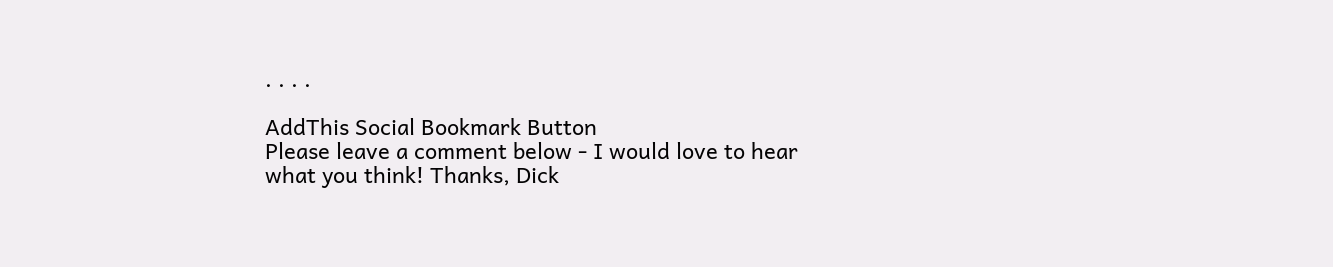. . . .

AddThis Social Bookmark Button
Please leave a comment below - I would love to hear what you think! Thanks, Dick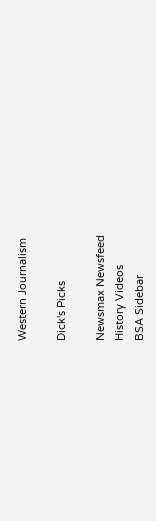Western Journalism

Dick's Picks

Newsmax Newsfeed
History Videos
BSA Sidebar